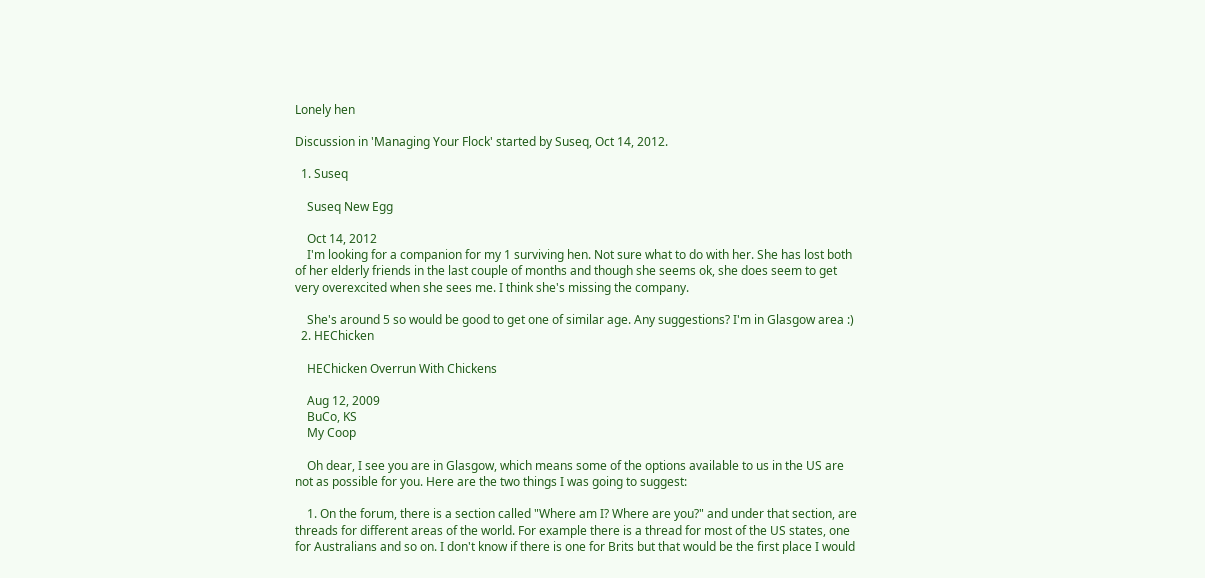Lonely hen

Discussion in 'Managing Your Flock' started by Suseq, Oct 14, 2012.

  1. Suseq

    Suseq New Egg

    Oct 14, 2012
    I'm looking for a companion for my 1 surviving hen. Not sure what to do with her. She has lost both of her elderly friends in the last couple of months and though she seems ok, she does seem to get very overexcited when she sees me. I think she's missing the company.

    She's around 5 so would be good to get one of similar age. Any suggestions? I'm in Glasgow area :)
  2. HEChicken

    HEChicken Overrun With Chickens

    Aug 12, 2009
    BuCo, KS
    My Coop

    Oh dear, I see you are in Glasgow, which means some of the options available to us in the US are not as possible for you. Here are the two things I was going to suggest:

    1. On the forum, there is a section called "Where am I? Where are you?" and under that section, are threads for different areas of the world. For example there is a thread for most of the US states, one for Australians and so on. I don't know if there is one for Brits but that would be the first place I would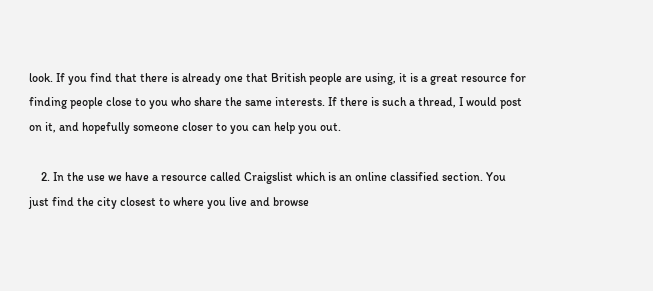look. If you find that there is already one that British people are using, it is a great resource for finding people close to you who share the same interests. If there is such a thread, I would post on it, and hopefully someone closer to you can help you out.

    2. In the use we have a resource called Craigslist which is an online classified section. You just find the city closest to where you live and browse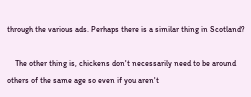through the various ads. Perhaps there is a similar thing in Scotland?

    The other thing is, chickens don't necessarily need to be around others of the same age so even if you aren't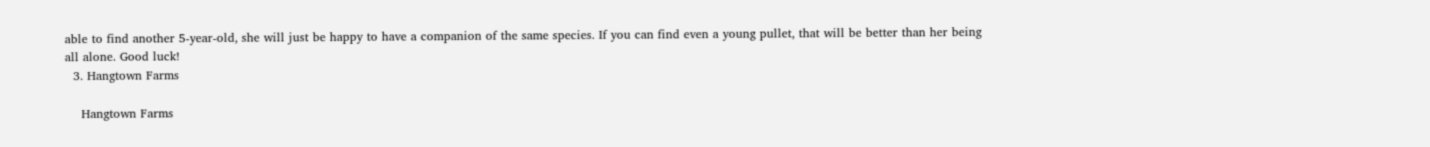able to find another 5-year-old, she will just be happy to have a companion of the same species. If you can find even a young pullet, that will be better than her being all alone. Good luck!
  3. Hangtown Farms

    Hangtown Farms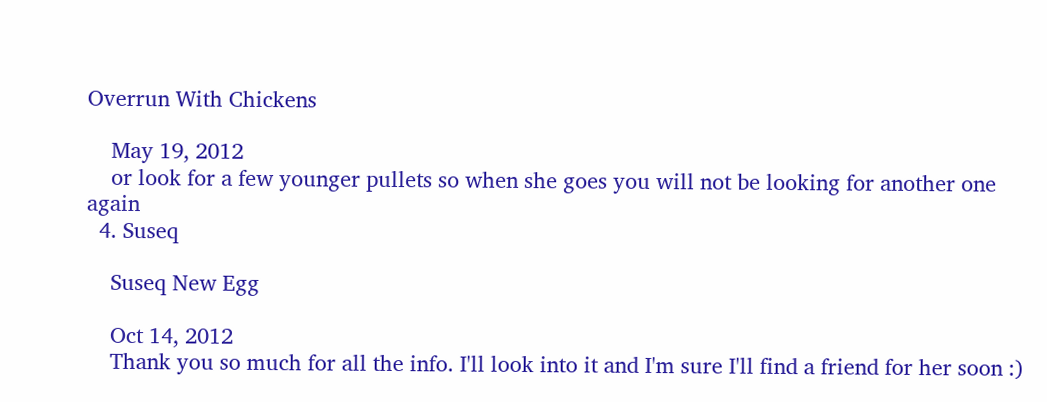Overrun With Chickens

    May 19, 2012
    or look for a few younger pullets so when she goes you will not be looking for another one again
  4. Suseq

    Suseq New Egg

    Oct 14, 2012
    Thank you so much for all the info. I'll look into it and I'm sure I'll find a friend for her soon :)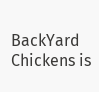BackYard Chickens is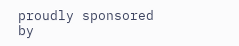proudly sponsored by